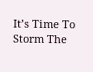It’s Time To Storm The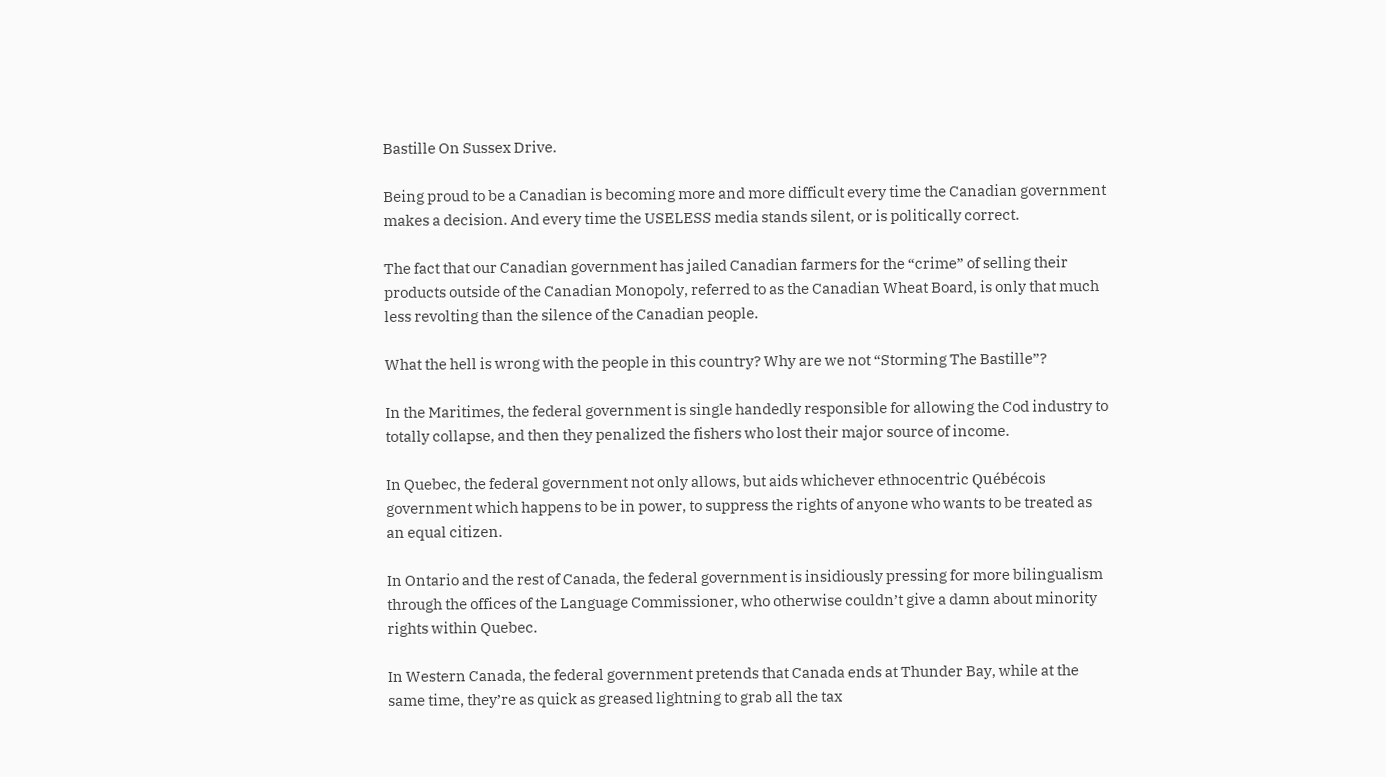Bastille On Sussex Drive.

Being proud to be a Canadian is becoming more and more difficult every time the Canadian government makes a decision. And every time the USELESS media stands silent, or is politically correct.

The fact that our Canadian government has jailed Canadian farmers for the “crime” of selling their products outside of the Canadian Monopoly, referred to as the Canadian Wheat Board, is only that much less revolting than the silence of the Canadian people.

What the hell is wrong with the people in this country? Why are we not “Storming The Bastille”?

In the Maritimes, the federal government is single handedly responsible for allowing the Cod industry to totally collapse, and then they penalized the fishers who lost their major source of income.

In Quebec, the federal government not only allows, but aids whichever ethnocentric Québécois government which happens to be in power, to suppress the rights of anyone who wants to be treated as an equal citizen.

In Ontario and the rest of Canada, the federal government is insidiously pressing for more bilingualism through the offices of the Language Commissioner, who otherwise couldn’t give a damn about minority rights within Quebec.

In Western Canada, the federal government pretends that Canada ends at Thunder Bay, while at the same time, they’re as quick as greased lightning to grab all the tax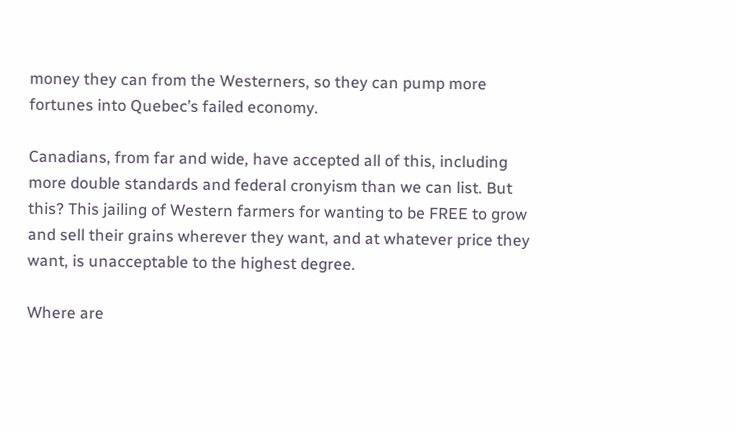money they can from the Westerners, so they can pump more fortunes into Quebec’s failed economy.

Canadians, from far and wide, have accepted all of this, including more double standards and federal cronyism than we can list. But this? This jailing of Western farmers for wanting to be FREE to grow and sell their grains wherever they want, and at whatever price they want, is unacceptable to the highest degree.

Where are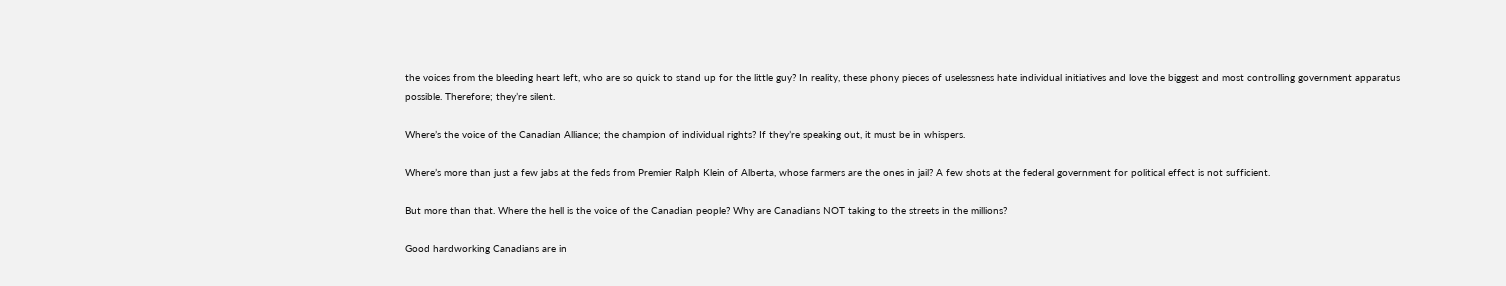the voices from the bleeding heart left, who are so quick to stand up for the little guy? In reality, these phony pieces of uselessness hate individual initiatives and love the biggest and most controlling government apparatus possible. Therefore; they’re silent.

Where’s the voice of the Canadian Alliance; the champion of individual rights? If they’re speaking out, it must be in whispers.

Where’s more than just a few jabs at the feds from Premier Ralph Klein of Alberta, whose farmers are the ones in jail? A few shots at the federal government for political effect is not sufficient.

But more than that. Where the hell is the voice of the Canadian people? Why are Canadians NOT taking to the streets in the millions?

Good hardworking Canadians are in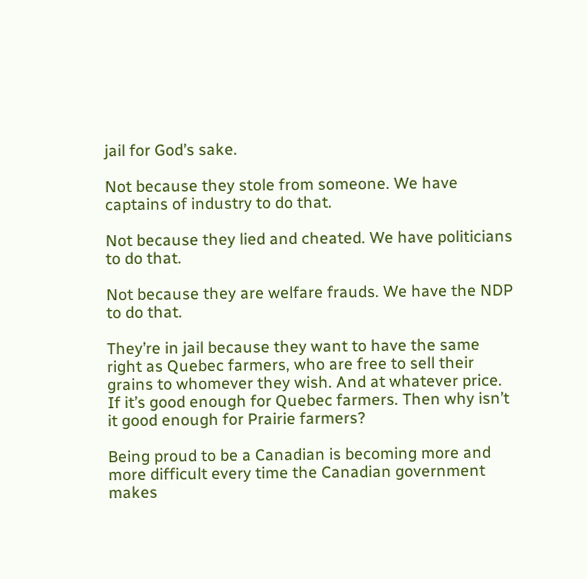jail for God’s sake.

Not because they stole from someone. We have captains of industry to do that.

Not because they lied and cheated. We have politicians to do that.

Not because they are welfare frauds. We have the NDP to do that.

They’re in jail because they want to have the same right as Quebec farmers, who are free to sell their grains to whomever they wish. And at whatever price. If it’s good enough for Quebec farmers. Then why isn’t it good enough for Prairie farmers?

Being proud to be a Canadian is becoming more and more difficult every time the Canadian government makes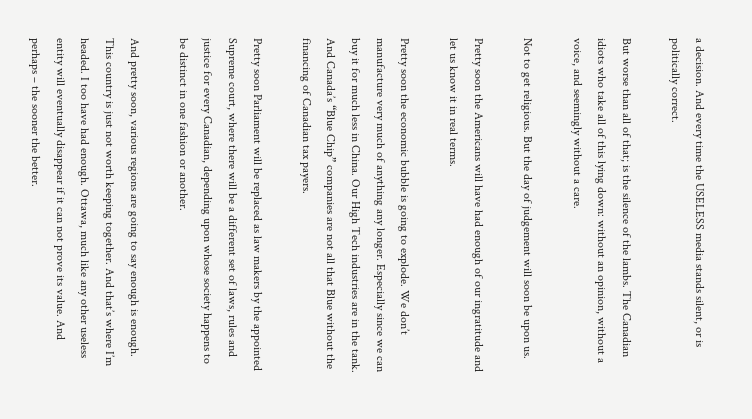a decision. And every time the USELESS media stands silent, or is politically correct.

But worse than all of that; is the silence of the lambs. The Canadian idiots who take all of this lying down: without an opinion, without a voice, and seemingly without a care.

Not to get religious. But the day of judgement will soon be upon us.

Pretty soon the Americans will have had enough of our ingratitude and let us know it in real terms.

Pretty soon the economic bubble is going to explode. We don’t manufacture very much of anything any longer. Especially since we can buy it for much less in China. Our High Tech industries are in the tank. And Canada’s “Blue Chip” companies are not all that Blue without the financing of Canadian tax payers.

Pretty soon Parliament will be replaced as law makers by the appointed Supreme court, where there will be a different set of laws, rules and justice for every Canadian, depending upon whose society happens to be distinct in one fashion or another.

And pretty soon, various regions are going to say enough is enough. This country is just not worth keeping together. And that’s where I’m headed. I too have had enough. Ottawa, much like any other useless entity will eventually disappear if it can not prove its value. And perhaps – the sooner the better.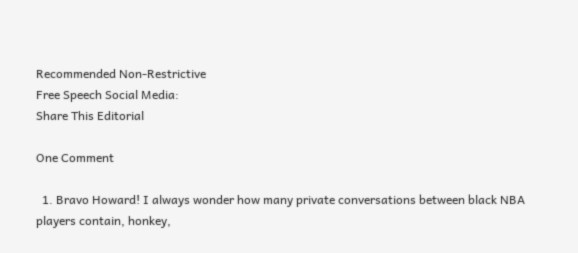Recommended Non-Restrictive
Free Speech Social Media:
Share This Editorial

One Comment

  1. Bravo Howard! I always wonder how many private conversations between black NBA players contain, honkey,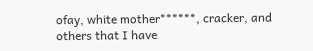ofay, white mother******, cracker, and others that I have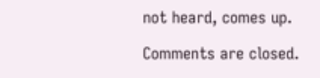not heard, comes up.

Comments are closed.